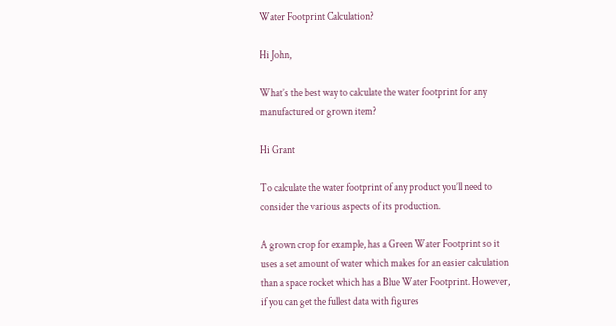Water Footprint Calculation?

Hi John,

What’s the best way to calculate the water footprint for any manufactured or grown item?

Hi Grant

To calculate the water footprint of any product you’ll need to consider the various aspects of its production.

A grown crop for example, has a Green Water Footprint so it uses a set amount of water which makes for an easier calculation than a space rocket which has a Blue Water Footprint. However, if you can get the fullest data with figures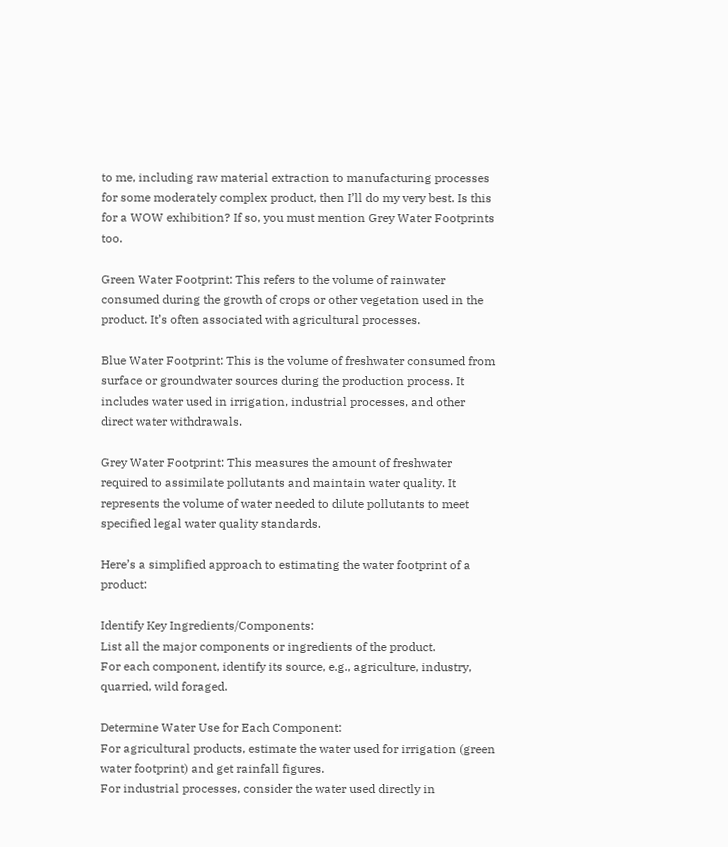to me, including raw material extraction to manufacturing processes for some moderately complex product, then I’ll do my very best. Is this for a WOW exhibition? If so, you must mention Grey Water Footprints too.

Green Water Footprint: This refers to the volume of rainwater consumed during the growth of crops or other vegetation used in the product. It’s often associated with agricultural processes.

Blue Water Footprint: This is the volume of freshwater consumed from surface or groundwater sources during the production process. It includes water used in irrigation, industrial processes, and other direct water withdrawals.

Grey Water Footprint: This measures the amount of freshwater required to assimilate pollutants and maintain water quality. It represents the volume of water needed to dilute pollutants to meet specified legal water quality standards.

Here’s a simplified approach to estimating the water footprint of a product:

Identify Key Ingredients/Components:
List all the major components or ingredients of the product.
For each component, identify its source, e.g., agriculture, industry, quarried, wild foraged.

Determine Water Use for Each Component:
For agricultural products, estimate the water used for irrigation (green water footprint) and get rainfall figures.
For industrial processes, consider the water used directly in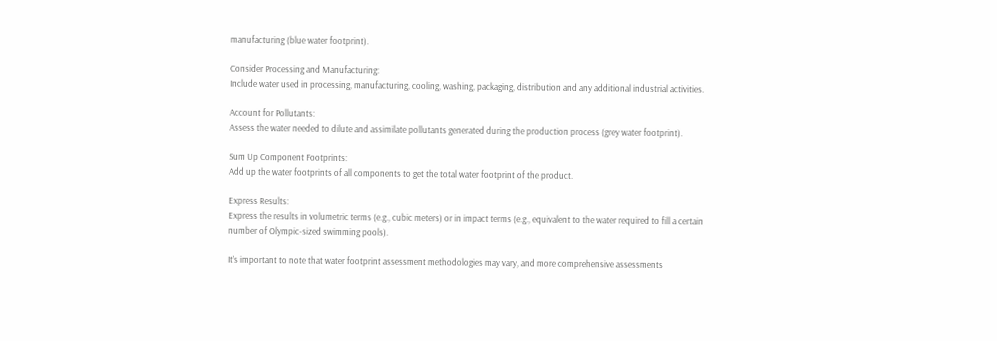manufacturing (blue water footprint).

Consider Processing and Manufacturing:
Include water used in processing, manufacturing, cooling, washing, packaging, distribution and any additional industrial activities.

Account for Pollutants:
Assess the water needed to dilute and assimilate pollutants generated during the production process (grey water footprint).

Sum Up Component Footprints:
Add up the water footprints of all components to get the total water footprint of the product.

Express Results:
Express the results in volumetric terms (e.g., cubic meters) or in impact terms (e.g., equivalent to the water required to fill a certain number of Olympic-sized swimming pools).

It’s important to note that water footprint assessment methodologies may vary, and more comprehensive assessments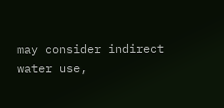may consider indirect water use,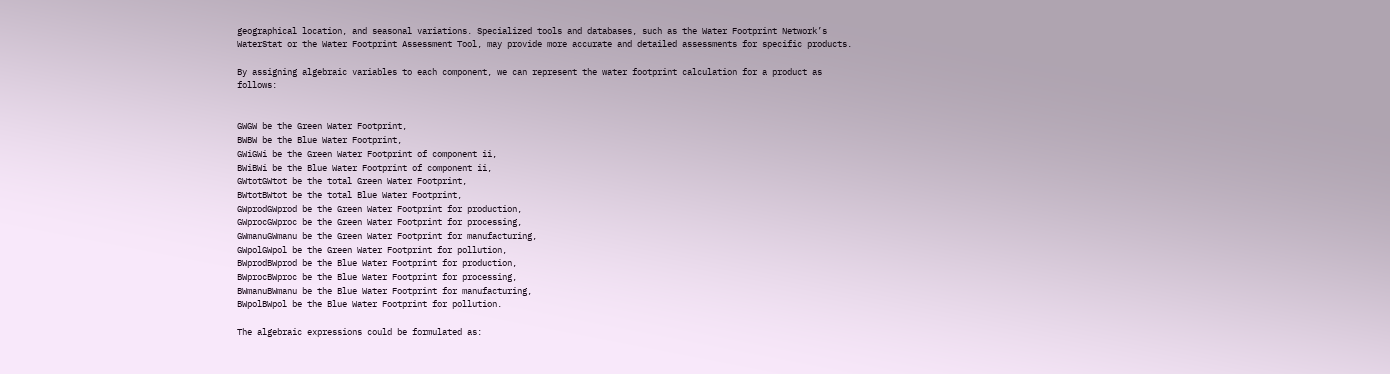geographical location, and seasonal variations. Specialized tools and databases, such as the Water Footprint Network’s WaterStat or the Water Footprint Assessment Tool, may provide more accurate and detailed assessments for specific products.

By assigning algebraic variables to each component, we can represent the water footprint calculation for a product as follows:


GWGW be the Green Water Footprint,
BWBW be the Blue Water Footprint,
GWiGWi be the Green Water Footprint of component ii,
BWiBWi be the Blue Water Footprint of component ii,
GWtotGWtot be the total Green Water Footprint,
BWtotBWtot be the total Blue Water Footprint,
GWprodGWprod be the Green Water Footprint for production,
GWprocGWproc be the Green Water Footprint for processing,
GWmanuGWmanu be the Green Water Footprint for manufacturing,
GWpolGWpol be the Green Water Footprint for pollution,
BWprodBWprod be the Blue Water Footprint for production,
BWprocBWproc be the Blue Water Footprint for processing,
BWmanuBWmanu be the Blue Water Footprint for manufacturing,
BWpolBWpol be the Blue Water Footprint for pollution.

The algebraic expressions could be formulated as: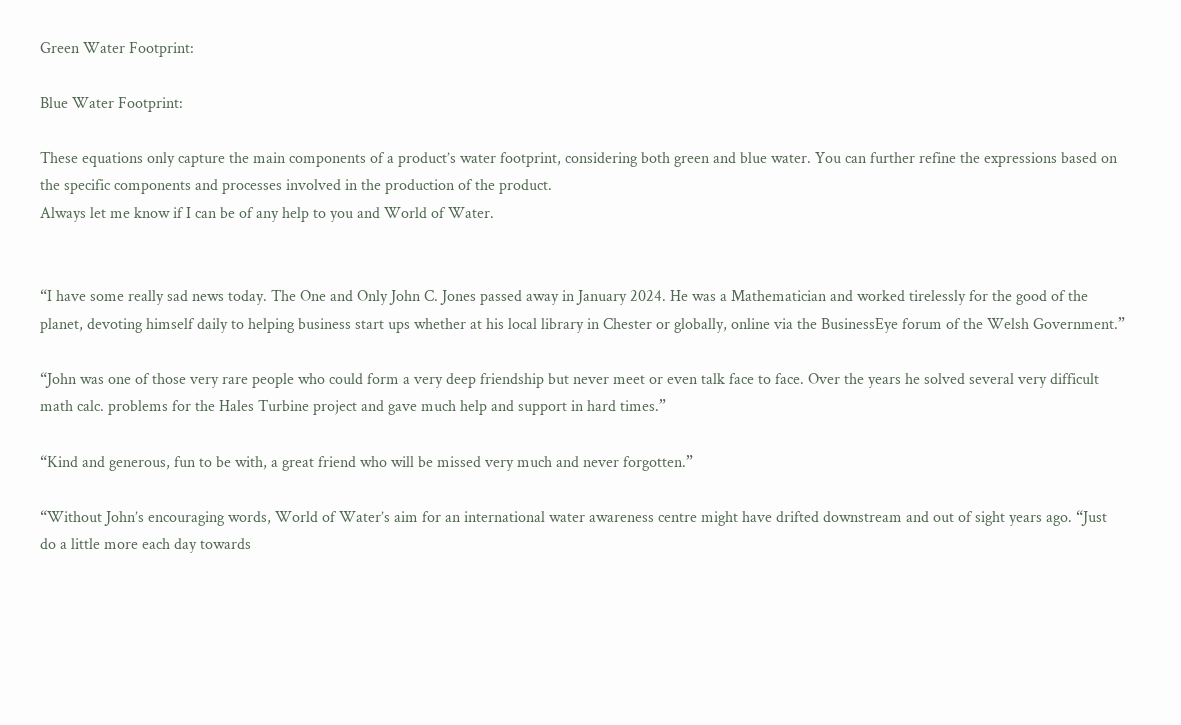Green Water Footprint:

Blue Water Footprint:

These equations only capture the main components of a product’s water footprint, considering both green and blue water. You can further refine the expressions based on the specific components and processes involved in the production of the product.
Always let me know if I can be of any help to you and World of Water.


“I have some really sad news today. The One and Only John C. Jones passed away in January 2024. He was a Mathematician and worked tirelessly for the good of the planet, devoting himself daily to helping business start ups whether at his local library in Chester or globally, online via the BusinessEye forum of the Welsh Government.”

“John was one of those very rare people who could form a very deep friendship but never meet or even talk face to face. Over the years he solved several very difficult math calc. problems for the Hales Turbine project and gave much help and support in hard times.”

“Kind and generous, fun to be with, a great friend who will be missed very much and never forgotten.”

“Without John’s encouraging words, World of Water’s aim for an international water awareness centre might have drifted downstream and out of sight years ago. “Just do a little more each day towards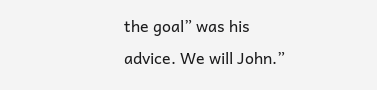the goal” was his advice. We will John.”